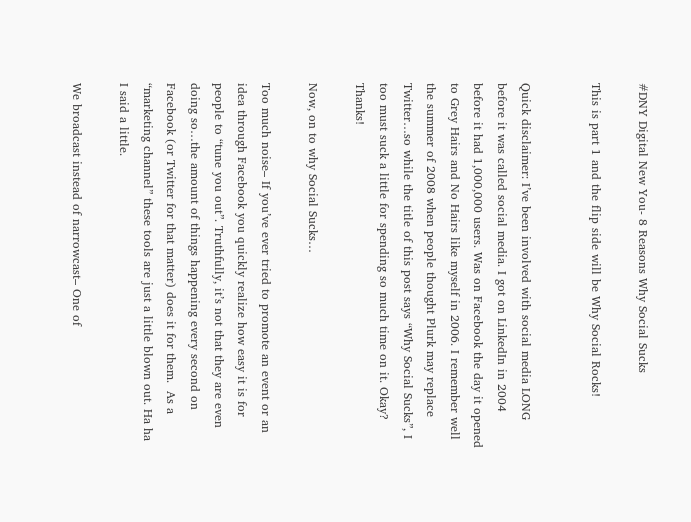#DNY Digital New You- 8 Reasons Why Social Sucks

This is part 1 and the flip side will be Why Social Rocks!


Quick disclaimer: I’ve been involved with social media LONG before it was called social media. I got on LinkedIn in 2004 before it had 1,000,000 users. Was on Facebook the day it opened to Grey Hairs and No Hairs like myself in 2006. I remember well the summer of 2008 when people thought Plurk may replace Twitter…so while the title of this post says “Why Social Sucks”, I too must suck a little for spending so much time on it. Okay? Thanks!

Now, on to why Social Sucks…

Too much noise– If you’ve ever tried to promote an event or an idea through Facebook you quickly realize how easy it is for people to “tune you out”. Truthfully, it’s not that they are even doing so…the amount of things happening every second on Facebook (or Twitter for that matter) does it for them.  As a “marketing channel” these tools are just a little blown out. Ha ha I said a little.

We broadcast instead of narrowcast– One of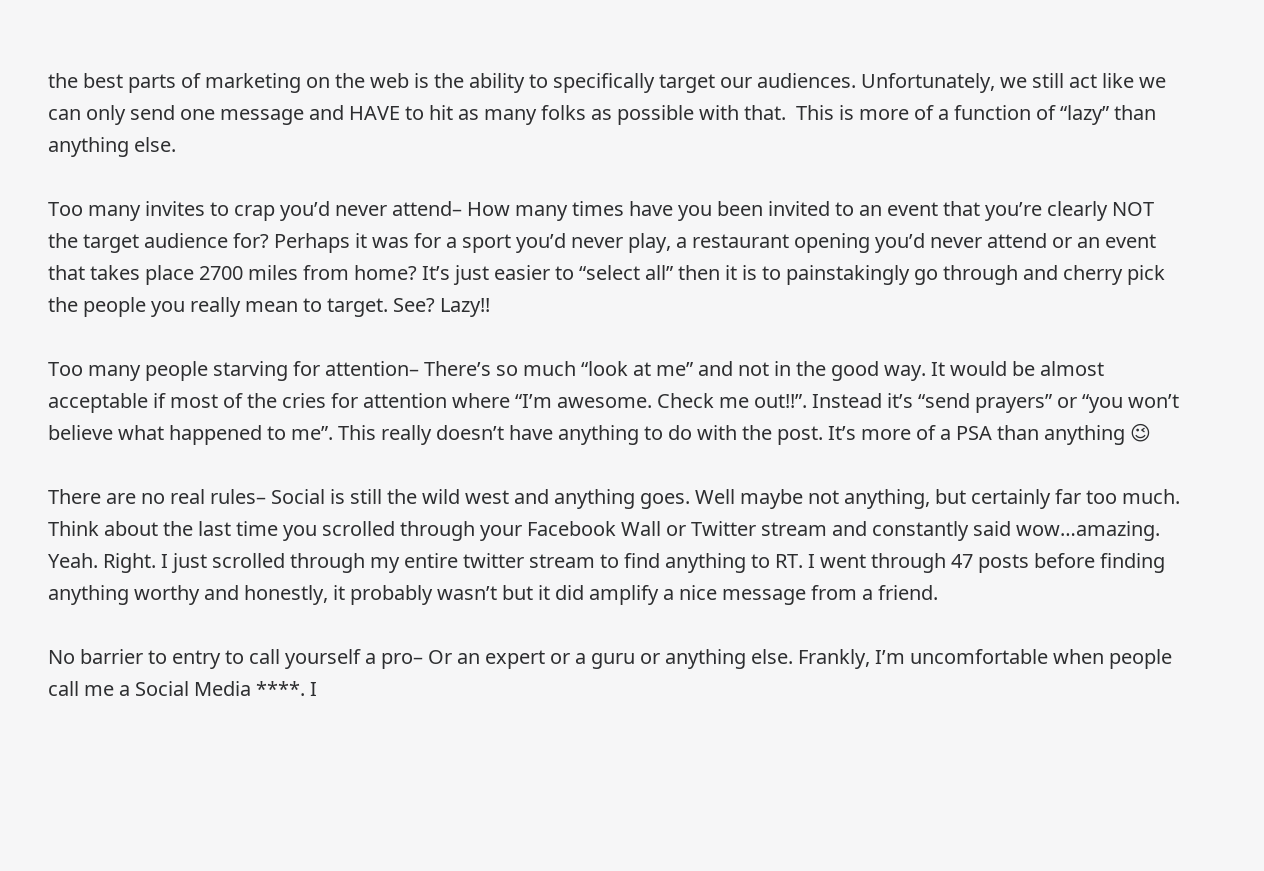the best parts of marketing on the web is the ability to specifically target our audiences. Unfortunately, we still act like we can only send one message and HAVE to hit as many folks as possible with that.  This is more of a function of “lazy” than anything else.

Too many invites to crap you’d never attend– How many times have you been invited to an event that you’re clearly NOT the target audience for? Perhaps it was for a sport you’d never play, a restaurant opening you’d never attend or an event that takes place 2700 miles from home? It’s just easier to “select all” then it is to painstakingly go through and cherry pick the people you really mean to target. See? Lazy!!

Too many people starving for attention– There’s so much “look at me” and not in the good way. It would be almost acceptable if most of the cries for attention where “I’m awesome. Check me out!!”. Instead it’s “send prayers” or “you won’t believe what happened to me”. This really doesn’t have anything to do with the post. It’s more of a PSA than anything 😉

There are no real rules– Social is still the wild west and anything goes. Well maybe not anything, but certainly far too much. Think about the last time you scrolled through your Facebook Wall or Twitter stream and constantly said wow…amazing. Yeah. Right. I just scrolled through my entire twitter stream to find anything to RT. I went through 47 posts before finding anything worthy and honestly, it probably wasn’t but it did amplify a nice message from a friend.

No barrier to entry to call yourself a pro– Or an expert or a guru or anything else. Frankly, I’m uncomfortable when people call me a Social Media ****. I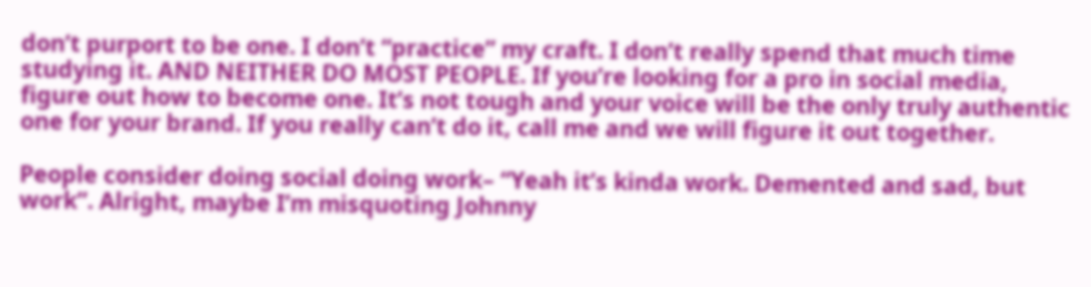don’t purport to be one. I don’t “practice” my craft. I don’t really spend that much time studying it. AND NEITHER DO MOST PEOPLE. If you’re looking for a pro in social media, figure out how to become one. It’s not tough and your voice will be the only truly authentic one for your brand. If you really can’t do it, call me and we will figure it out together.

People consider doing social doing work– “Yeah it’s kinda work. Demented and sad, but work”. Alright, maybe I’m misquoting Johnny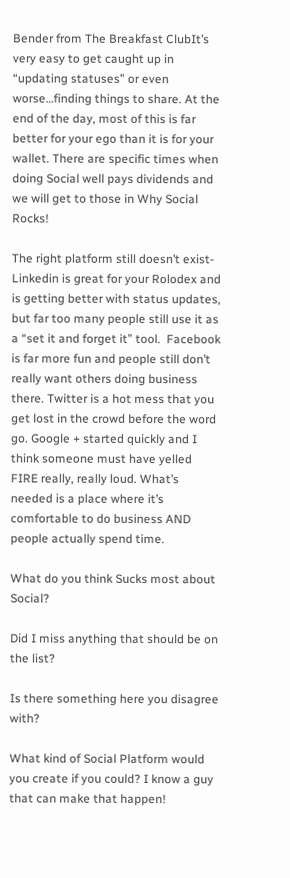Bender from The Breakfast ClubIt’s very easy to get caught up in “updating statuses” or even worse…finding things to share. At the end of the day, most of this is far better for your ego than it is for your wallet. There are specific times when doing Social well pays dividends and we will get to those in Why Social Rocks!

The right platform still doesn’t exist- Linkedin is great for your Rolodex and is getting better with status updates, but far too many people still use it as a “set it and forget it” tool.  Facebook is far more fun and people still don’t really want others doing business there. Twitter is a hot mess that you get lost in the crowd before the word go. Google + started quickly and I think someone must have yelled FIRE really, really loud. What’s needed is a place where it’s comfortable to do business AND people actually spend time.

What do you think Sucks most about Social?

Did I miss anything that should be on the list?

Is there something here you disagree with?

What kind of Social Platform would you create if you could? I know a guy that can make that happen!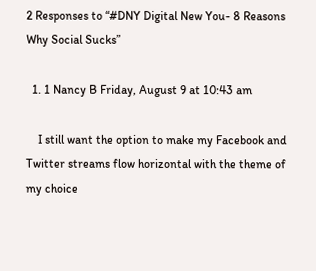2 Responses to “#DNY Digital New You- 8 Reasons Why Social Sucks”

  1. 1 Nancy B Friday, August 9 at 10:43 am

    I still want the option to make my Facebook and Twitter streams flow horizontal with the theme of my choice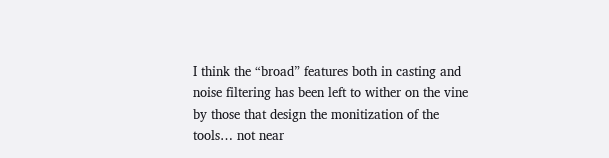I think the “broad” features both in casting and noise filtering has been left to wither on the vine by those that design the monitization of the tools… not near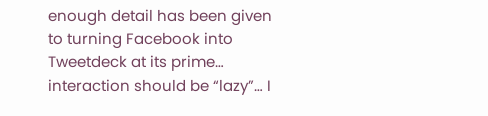enough detail has been given to turning Facebook into Tweetdeck at its prime… interaction should be “lazy”… I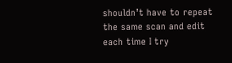shouldn’t have to repeat the same scan and edit each time I try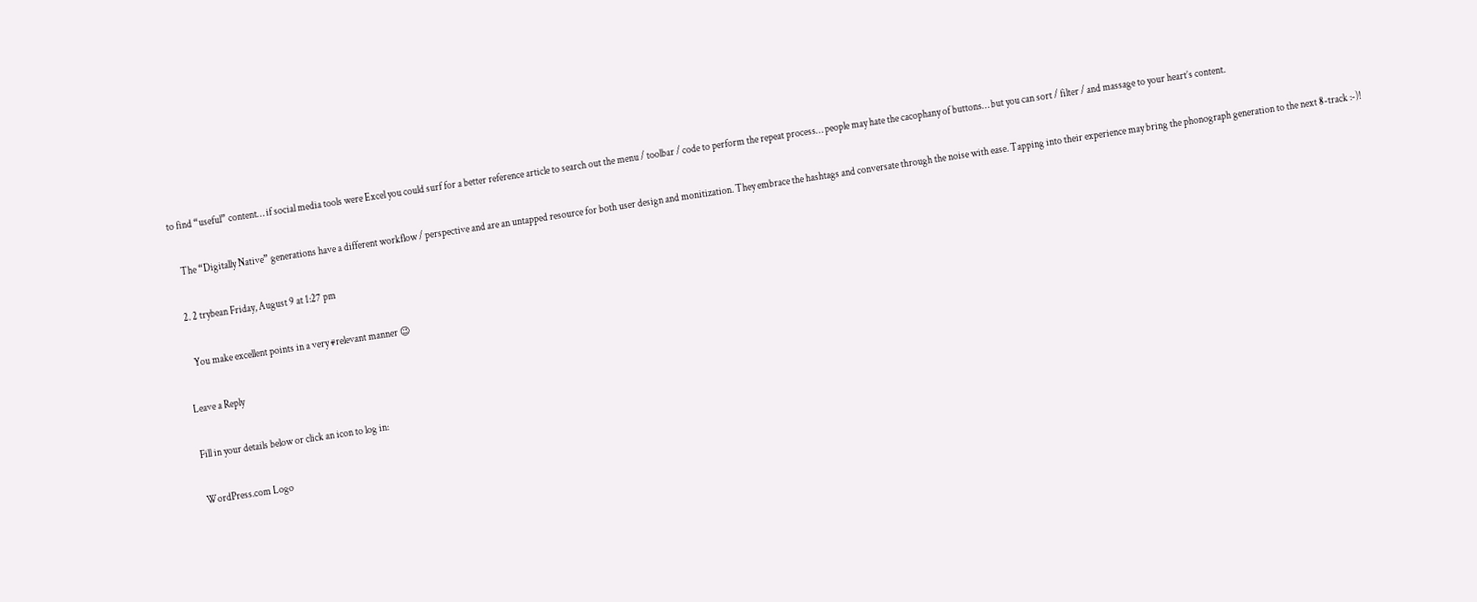to find “useful” content… if social media tools were Excel you could surf for a better reference article to search out the menu / toolbar / code to perform the repeat process… people may hate the cacophany of buttons… but you can sort / filter / and massage to your heart’s content.

    The “Digitally Native” generations have a different workflow / perspective and are an untapped resource for both user design and monitization. They embrace the hashtags and conversate through the noise with ease. Tapping into their experience may bring the phonograph generation to the next 8-track :-)!

  2. 2 trybean Friday, August 9 at 1:27 pm

    You make excellent points in a very #relevant manner 😉

Leave a Reply

Fill in your details below or click an icon to log in:

WordPress.com Logo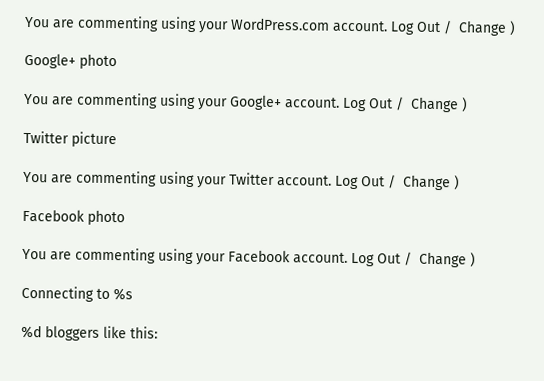You are commenting using your WordPress.com account. Log Out /  Change )

Google+ photo

You are commenting using your Google+ account. Log Out /  Change )

Twitter picture

You are commenting using your Twitter account. Log Out /  Change )

Facebook photo

You are commenting using your Facebook account. Log Out /  Change )

Connecting to %s

%d bloggers like this: